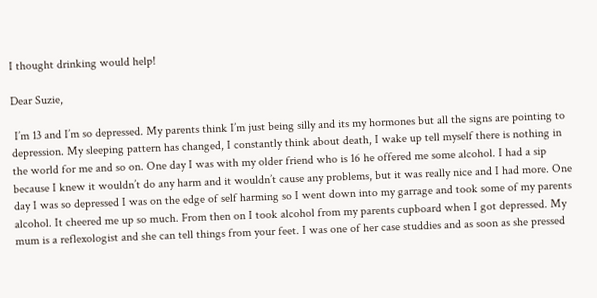I thought drinking would help!

Dear Suzie,

 I’m 13 and I’m so depressed. My parents think I’m just being silly and its my hormones but all the signs are pointing to depression. My sleeping pattern has changed, I constantly think about death, I wake up tell myself there is nothing in the world for me and so on. One day I was with my older friend who is 16 he offered me some alcohol. I had a sip because I knew it wouldn’t do any harm and it wouldn’t cause any problems, but it was really nice and I had more. One day I was so depressed I was on the edge of self harming so I went down into my garrage and took some of my parents alcohol. It cheered me up so much. From then on I took alcohol from my parents cupboard when I got depressed. My mum is a reflexologist and she can tell things from your feet. I was one of her case studdies and as soon as she pressed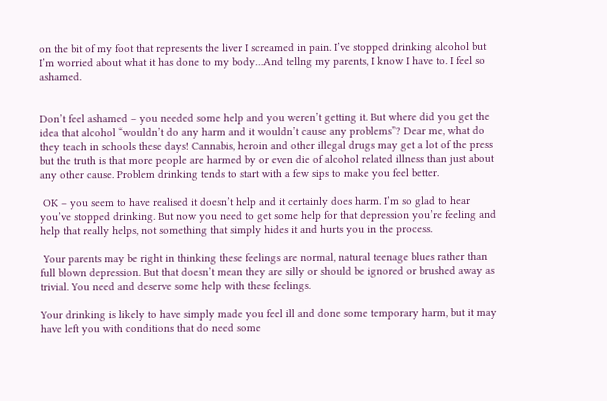on the bit of my foot that represents the liver I screamed in pain. I’ve stopped drinking alcohol but I’m worried about what it has done to my body…And tellng my parents, I know I have to. I feel so ashamed.


Don’t feel ashamed – you needed some help and you weren’t getting it. But where did you get the idea that alcohol “wouldn’t do any harm and it wouldn’t cause any problems”? Dear me, what do they teach in schools these days! Cannabis, heroin and other illegal drugs may get a lot of the press but the truth is that more people are harmed by or even die of alcohol related illness than just about any other cause. Problem drinking tends to start with a few sips to make you feel better.

 OK – you seem to have realised it doesn’t help and it certainly does harm. I’m so glad to hear you’ve stopped drinking. But now you need to get some help for that depression you’re feeling and help that really helps, not something that simply hides it and hurts you in the process.

 Your parents may be right in thinking these feelings are normal, natural teenage blues rather than full blown depression. But that doesn’t mean they are silly or should be ignored or brushed away as trivial. You need and deserve some help with these feelings.

Your drinking is likely to have simply made you feel ill and done some temporary harm, but it may have left you with conditions that do need some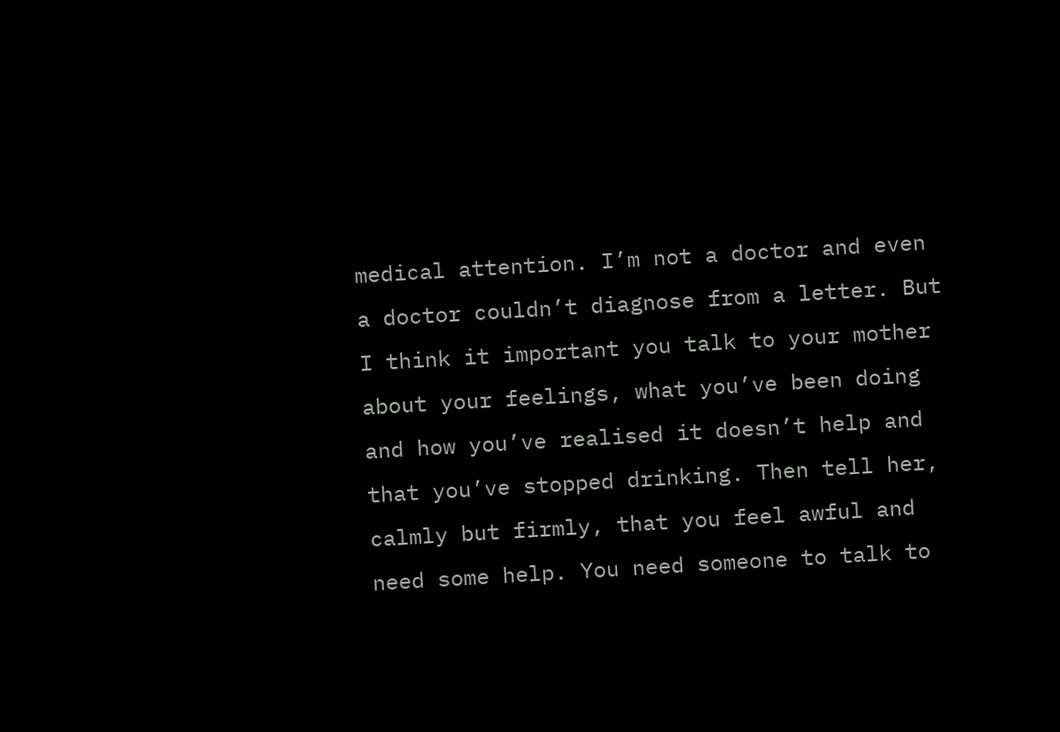medical attention. I’m not a doctor and even a doctor couldn’t diagnose from a letter. But I think it important you talk to your mother about your feelings, what you’ve been doing and how you’ve realised it doesn’t help and that you’ve stopped drinking. Then tell her, calmly but firmly, that you feel awful and need some help. You need someone to talk to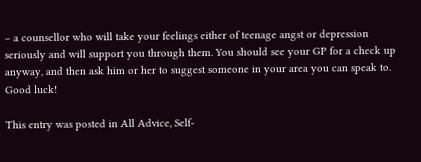– a counsellor who will take your feelings either of teenage angst or depression seriously and will support you through them. You should see your GP for a check up anyway, and then ask him or her to suggest someone in your area you can speak to. Good luck!

This entry was posted in All Advice, Self-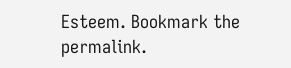Esteem. Bookmark the permalink.